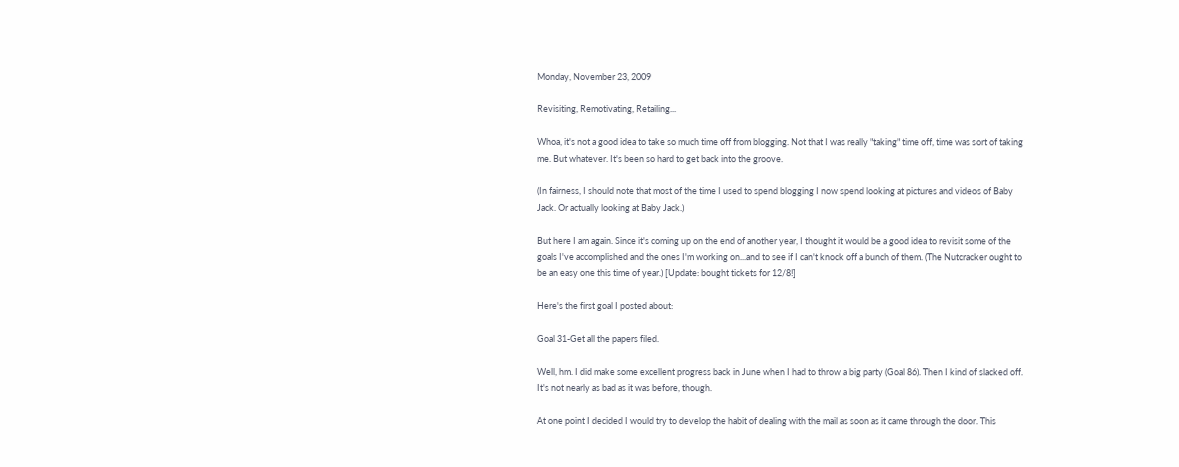Monday, November 23, 2009

Revisiting, Remotivating, Retailing...

Whoa, it's not a good idea to take so much time off from blogging. Not that I was really "taking" time off, time was sort of taking me. But whatever. It's been so hard to get back into the groove.

(In fairness, I should note that most of the time I used to spend blogging I now spend looking at pictures and videos of Baby Jack. Or actually looking at Baby Jack.)

But here I am again. Since it's coming up on the end of another year, I thought it would be a good idea to revisit some of the goals I've accomplished and the ones I'm working on...and to see if I can't knock off a bunch of them. (The Nutcracker ought to be an easy one this time of year.) [Update: bought tickets for 12/8!]

Here's the first goal I posted about:

Goal 31-Get all the papers filed.

Well, hm. I did make some excellent progress back in June when I had to throw a big party (Goal 86). Then I kind of slacked off. It's not nearly as bad as it was before, though.

At one point I decided I would try to develop the habit of dealing with the mail as soon as it came through the door. This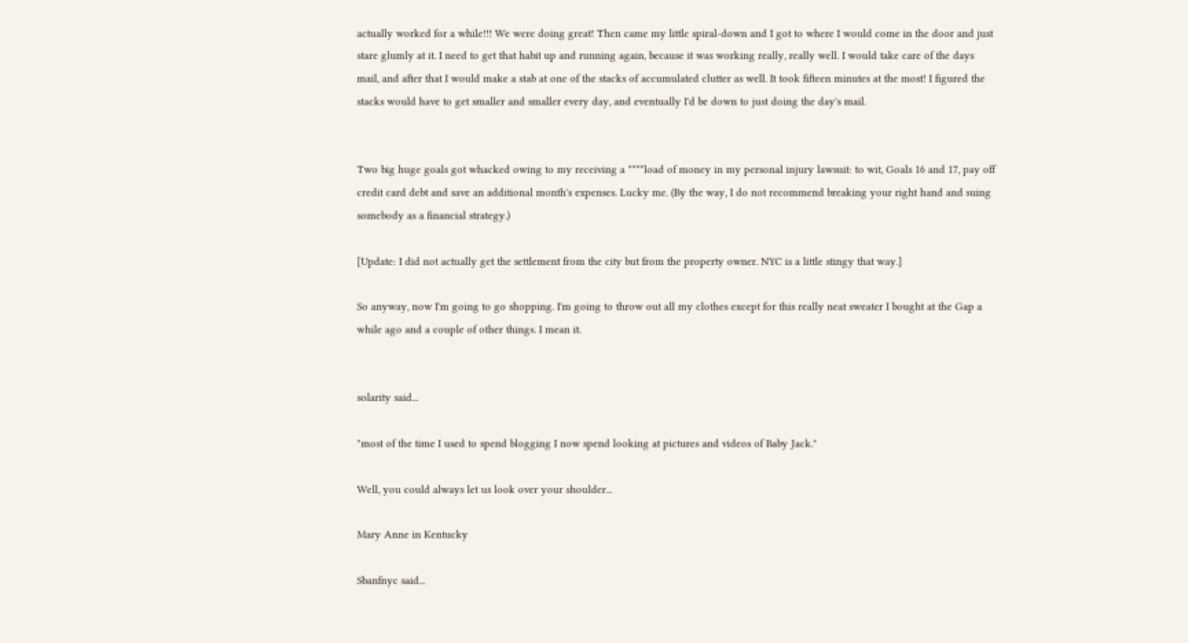actually worked for a while!!! We were doing great! Then came my little spiral-down and I got to where I would come in the door and just stare glumly at it. I need to get that habit up and running again, because it was working really, really well. I would take care of the days mail, and after that I would make a stab at one of the stacks of accumulated clutter as well. It took fifteen minutes at the most! I figured the stacks would have to get smaller and smaller every day, and eventually I'd be down to just doing the day's mail.


Two big huge goals got whacked owing to my receiving a ****load of money in my personal injury lawsuit: to wit, Goals 16 and 17, pay off credit card debt and save an additional month's expenses. Lucky me. (By the way, I do not recommend breaking your right hand and suing somebody as a financial strategy.)

[Update: I did not actually get the settlement from the city but from the property owner. NYC is a little stingy that way.]

So anyway, now I'm going to go shopping. I'm going to throw out all my clothes except for this really neat sweater I bought at the Gap a while ago and a couple of other things. I mean it.


solarity said...

"most of the time I used to spend blogging I now spend looking at pictures and videos of Baby Jack."

Well, you could always let us look over your shoulder...

Mary Anne in Kentucky

Sbanfnyc said...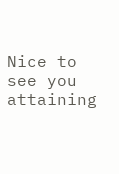Nice to see you attaining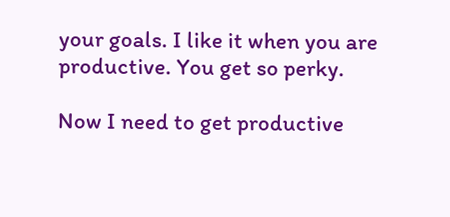your goals. I like it when you are productive. You get so perky.

Now I need to get productive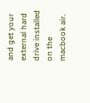and get your external hard drive installed on the macbook air.